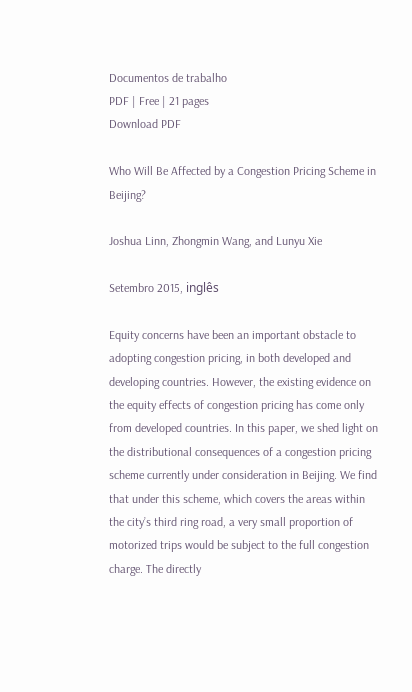Documentos de trabalho
PDF | Free | 21 pages
Download PDF

Who Will Be Affected by a Congestion Pricing Scheme in Beijing?

Joshua Linn, Zhongmin Wang, and Lunyu Xie

Setembro 2015, inglês

Equity concerns have been an important obstacle to adopting congestion pricing, in both developed and developing countries. However, the existing evidence on the equity effects of congestion pricing has come only from developed countries. In this paper, we shed light on the distributional consequences of a congestion pricing scheme currently under consideration in Beijing. We find that under this scheme, which covers the areas within the city’s third ring road, a very small proportion of motorized trips would be subject to the full congestion charge. The directly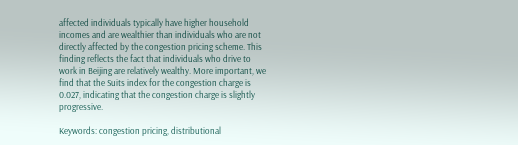affected individuals typically have higher household incomes and are wealthier than individuals who are not directly affected by the congestion pricing scheme. This finding reflects the fact that individuals who drive to work in Beijing are relatively wealthy. More important, we find that the Suits index for the congestion charge is 0.027, indicating that the congestion charge is slightly progressive.

Keywords: congestion pricing, distributional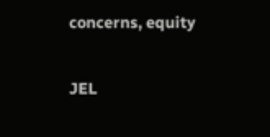concerns, equity

JEL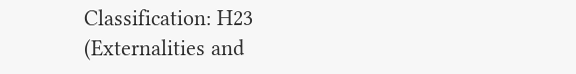Classification: H23 (Externalities and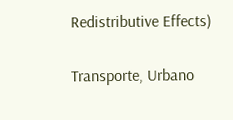Redistributive Effects)


Transporte, Urbano